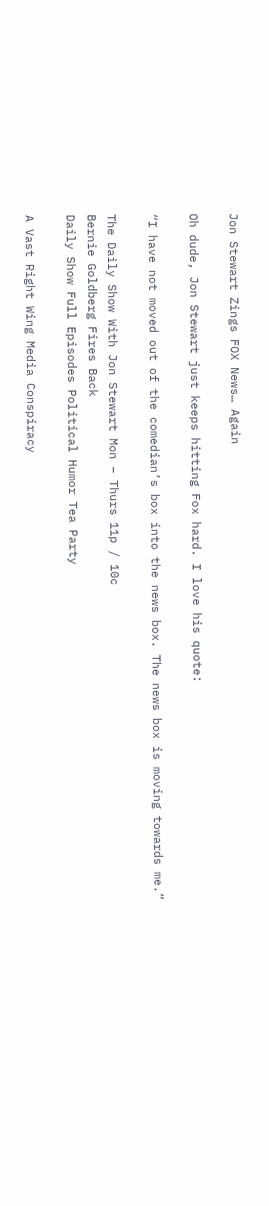Jon Stewart Zings FOX News… Again

Oh dude, Jon Stewart just keeps hitting Fox hard. I love his quote:

“I have not moved out of the comedian’s box into the news box. The news box is moving towards me.”

The Daily Show With Jon Stewart Mon – Thurs 11p / 10c
Bernie Goldberg Fires Back
Daily Show Full Episodes Political Humor Tea Party

A Vast Right Wing Media Conspiracy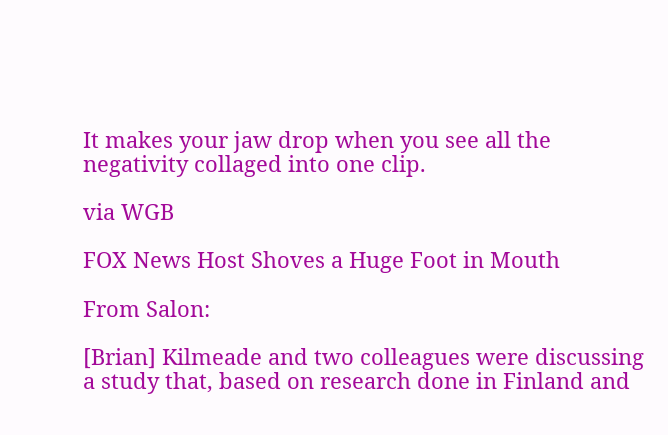It makes your jaw drop when you see all the negativity collaged into one clip.

via WGB

FOX News Host Shoves a Huge Foot in Mouth

From Salon:

[Brian] Kilmeade and two colleagues were discussing a study that, based on research done in Finland and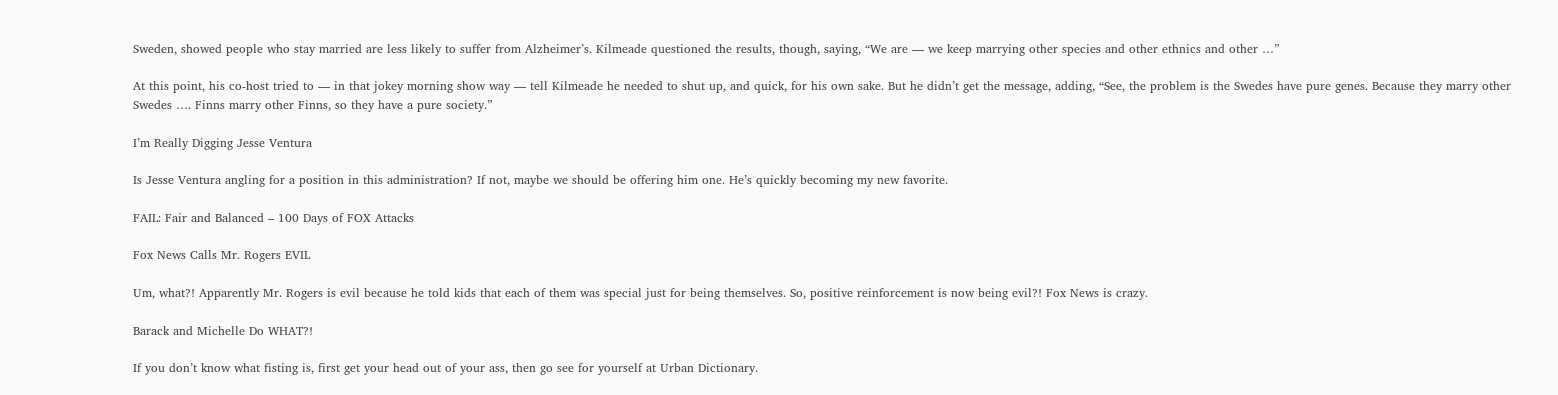Sweden, showed people who stay married are less likely to suffer from Alzheimer’s. Kilmeade questioned the results, though, saying, “We are — we keep marrying other species and other ethnics and other …”

At this point, his co-host tried to — in that jokey morning show way — tell Kilmeade he needed to shut up, and quick, for his own sake. But he didn’t get the message, adding, “See, the problem is the Swedes have pure genes. Because they marry other Swedes …. Finns marry other Finns, so they have a pure society.”

I’m Really Digging Jesse Ventura

Is Jesse Ventura angling for a position in this administration? If not, maybe we should be offering him one. He’s quickly becoming my new favorite.

FAIL: Fair and Balanced – 100 Days of FOX Attacks

Fox News Calls Mr. Rogers EVIL

Um, what?! Apparently Mr. Rogers is evil because he told kids that each of them was special just for being themselves. So, positive reinforcement is now being evil?! Fox News is crazy.

Barack and Michelle Do WHAT?!

If you don’t know what fisting is, first get your head out of your ass, then go see for yourself at Urban Dictionary.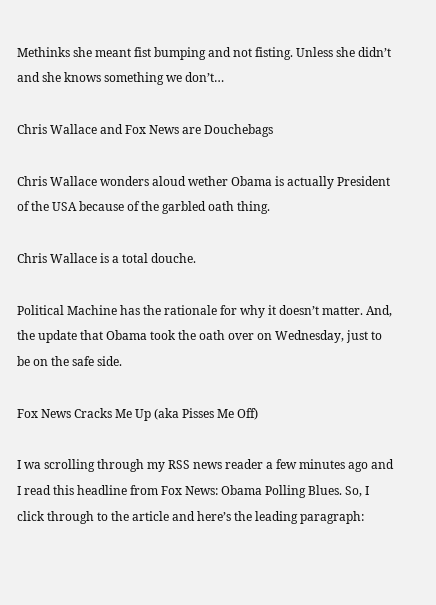Methinks she meant fist bumping and not fisting. Unless she didn’t and she knows something we don’t…

Chris Wallace and Fox News are Douchebags

Chris Wallace wonders aloud wether Obama is actually President of the USA because of the garbled oath thing.

Chris Wallace is a total douche.

Political Machine has the rationale for why it doesn’t matter. And, the update that Obama took the oath over on Wednesday, just to be on the safe side.

Fox News Cracks Me Up (aka Pisses Me Off)

I wa scrolling through my RSS news reader a few minutes ago and I read this headline from Fox News: Obama Polling Blues. So, I click through to the article and here’s the leading paragraph: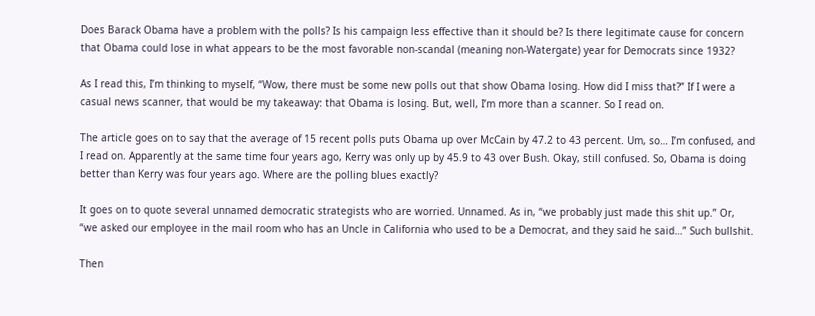Does Barack Obama have a problem with the polls? Is his campaign less effective than it should be? Is there legitimate cause for concern that Obama could lose in what appears to be the most favorable non-scandal (meaning non-Watergate) year for Democrats since 1932?

As I read this, I’m thinking to myself, “Wow, there must be some new polls out that show Obama losing. How did I miss that?” If I were a casual news scanner, that would be my takeaway: that Obama is losing. But, well, I’m more than a scanner. So I read on.

The article goes on to say that the average of 15 recent polls puts Obama up over McCain by 47.2 to 43 percent. Um, so… I’m confused, and I read on. Apparently at the same time four years ago, Kerry was only up by 45.9 to 43 over Bush. Okay, still confused. So, Obama is doing better than Kerry was four years ago. Where are the polling blues exactly?

It goes on to quote several unnamed democratic strategists who are worried. Unnamed. As in, “we probably just made this shit up.” Or, “we asked our employee in the mail room who has an Uncle in California who used to be a Democrat, and they said he said…” Such bullshit.

Then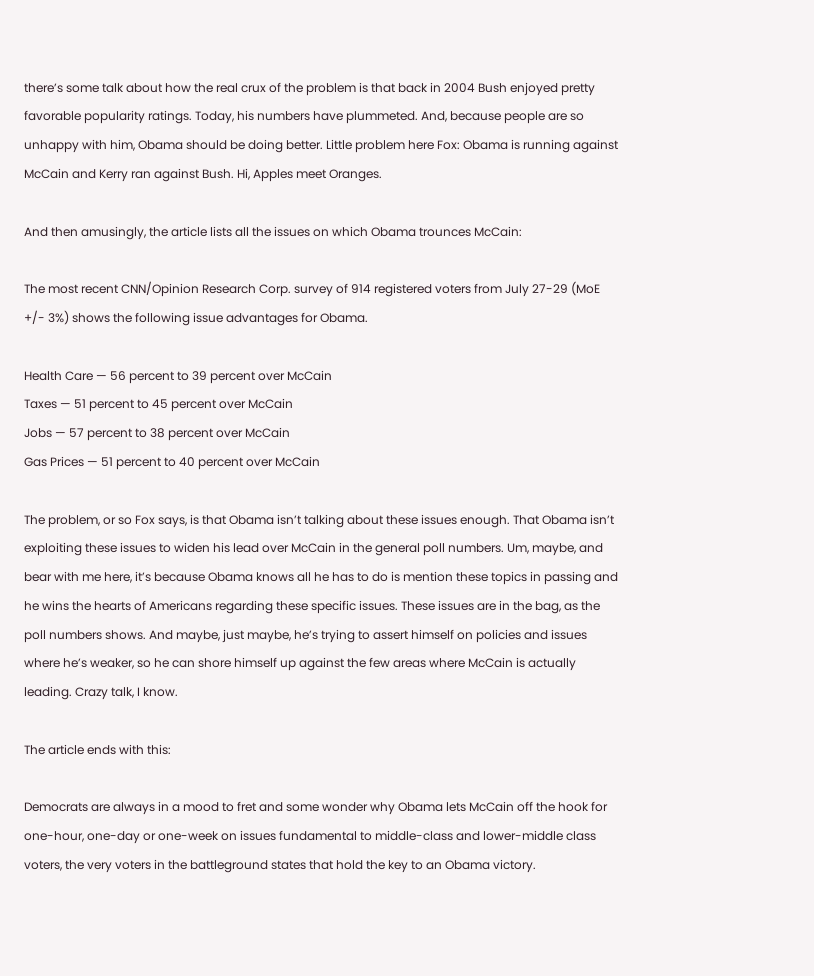there’s some talk about how the real crux of the problem is that back in 2004 Bush enjoyed pretty favorable popularity ratings. Today, his numbers have plummeted. And, because people are so unhappy with him, Obama should be doing better. Little problem here Fox: Obama is running against McCain and Kerry ran against Bush. Hi, Apples meet Oranges.

And then amusingly, the article lists all the issues on which Obama trounces McCain:

The most recent CNN/Opinion Research Corp. survey of 914 registered voters from July 27-29 (MoE +/- 3%) shows the following issue advantages for Obama.

Health Care — 56 percent to 39 percent over McCain
Taxes — 51 percent to 45 percent over McCain
Jobs — 57 percent to 38 percent over McCain
Gas Prices — 51 percent to 40 percent over McCain

The problem, or so Fox says, is that Obama isn’t talking about these issues enough. That Obama isn’t exploiting these issues to widen his lead over McCain in the general poll numbers. Um, maybe, and bear with me here, it’s because Obama knows all he has to do is mention these topics in passing and he wins the hearts of Americans regarding these specific issues. These issues are in the bag, as the poll numbers shows. And maybe, just maybe, he’s trying to assert himself on policies and issues where he’s weaker, so he can shore himself up against the few areas where McCain is actually leading. Crazy talk, I know.

The article ends with this:

Democrats are always in a mood to fret and some wonder why Obama lets McCain off the hook for one-hour, one-day or one-week on issues fundamental to middle-class and lower-middle class voters, the very voters in the battleground states that hold the key to an Obama victory.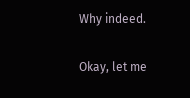Why indeed.

Okay, let me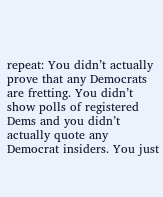repeat: You didn’t actually prove that any Democrats are fretting. You didn’t show polls of registered Dems and you didn’t actually quote any Democrat insiders. You just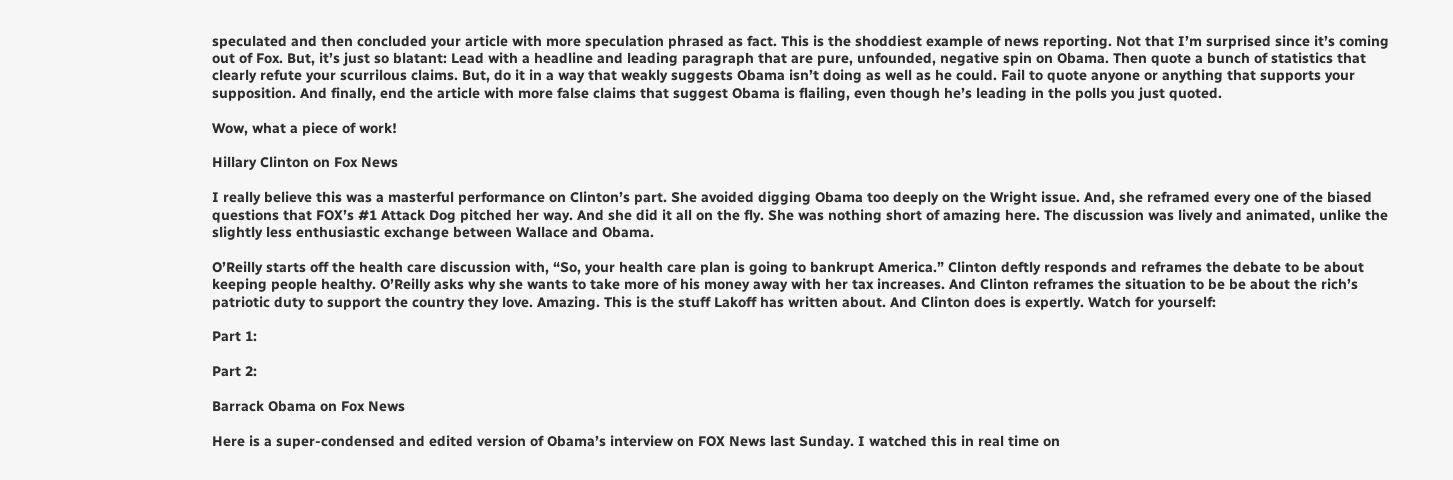speculated and then concluded your article with more speculation phrased as fact. This is the shoddiest example of news reporting. Not that I’m surprised since it’s coming out of Fox. But, it’s just so blatant: Lead with a headline and leading paragraph that are pure, unfounded, negative spin on Obama. Then quote a bunch of statistics that clearly refute your scurrilous claims. But, do it in a way that weakly suggests Obama isn’t doing as well as he could. Fail to quote anyone or anything that supports your supposition. And finally, end the article with more false claims that suggest Obama is flailing, even though he’s leading in the polls you just quoted.

Wow, what a piece of work!

Hillary Clinton on Fox News

I really believe this was a masterful performance on Clinton’s part. She avoided digging Obama too deeply on the Wright issue. And, she reframed every one of the biased questions that FOX’s #1 Attack Dog pitched her way. And she did it all on the fly. She was nothing short of amazing here. The discussion was lively and animated, unlike the slightly less enthusiastic exchange between Wallace and Obama.

O’Reilly starts off the health care discussion with, “So, your health care plan is going to bankrupt America.” Clinton deftly responds and reframes the debate to be about keeping people healthy. O’Reilly asks why she wants to take more of his money away with her tax increases. And Clinton reframes the situation to be be about the rich’s patriotic duty to support the country they love. Amazing. This is the stuff Lakoff has written about. And Clinton does is expertly. Watch for yourself:

Part 1:

Part 2:

Barrack Obama on Fox News

Here is a super-condensed and edited version of Obama’s interview on FOX News last Sunday. I watched this in real time on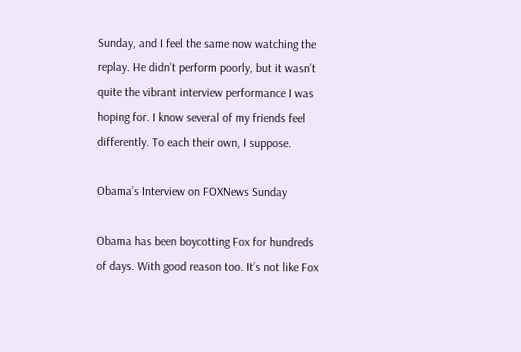Sunday, and I feel the same now watching the replay. He didn’t perform poorly, but it wasn’t quite the vibrant interview performance I was hoping for. I know several of my friends feel differently. To each their own, I suppose.

Obama’s Interview on FOXNews Sunday

Obama has been boycotting Fox for hundreds of days. With good reason too. It’s not like Fox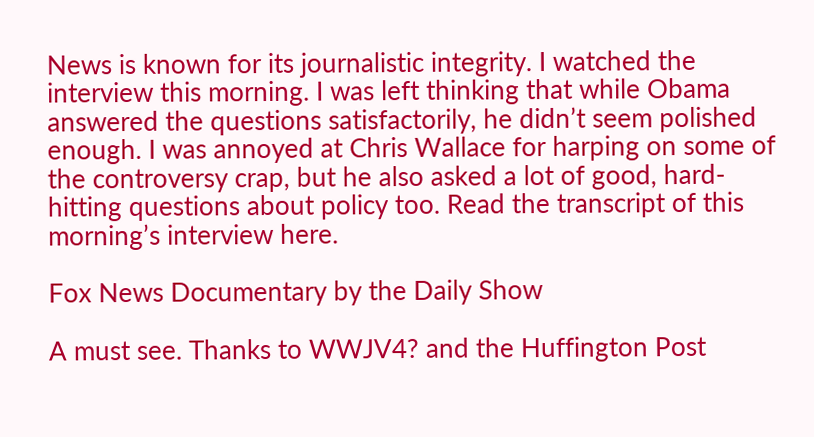News is known for its journalistic integrity. I watched the interview this morning. I was left thinking that while Obama answered the questions satisfactorily, he didn’t seem polished enough. I was annoyed at Chris Wallace for harping on some of the controversy crap, but he also asked a lot of good, hard-hitting questions about policy too. Read the transcript of this morning’s interview here.

Fox News Documentary by the Daily Show

A must see. Thanks to WWJV4? and the Huffington Post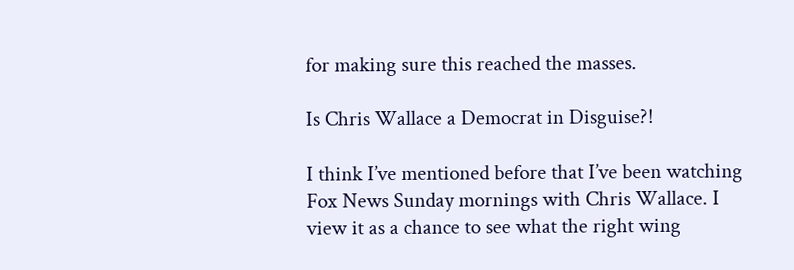for making sure this reached the masses.

Is Chris Wallace a Democrat in Disguise?!

I think I’ve mentioned before that I’ve been watching Fox News Sunday mornings with Chris Wallace. I view it as a chance to see what the right wing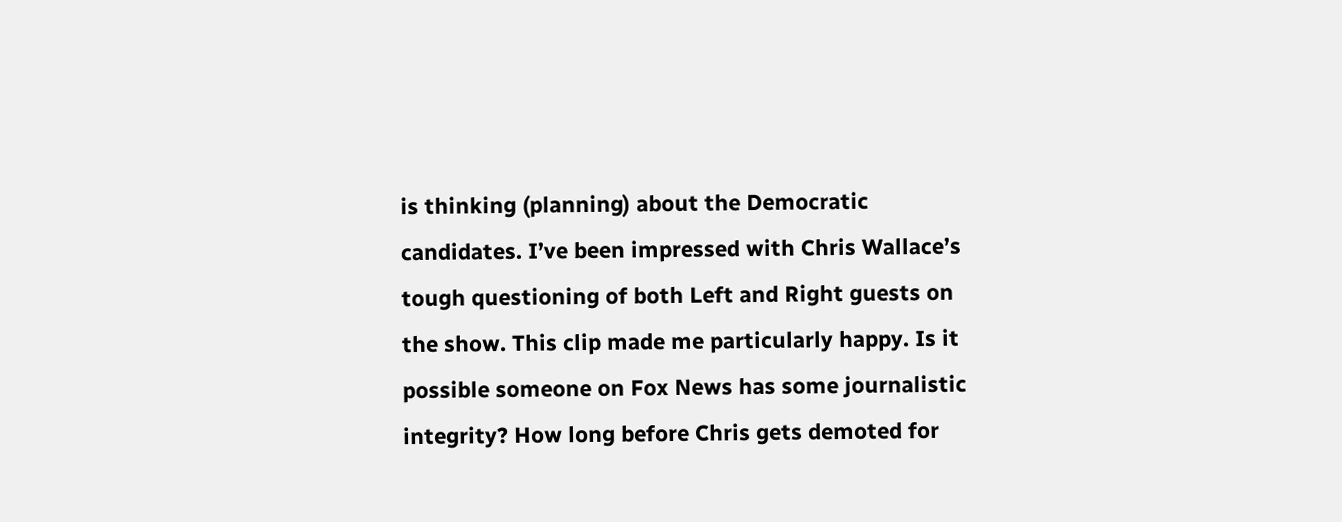is thinking (planning) about the Democratic candidates. I’ve been impressed with Chris Wallace’s tough questioning of both Left and Right guests on the show. This clip made me particularly happy. Is it possible someone on Fox News has some journalistic integrity? How long before Chris gets demoted for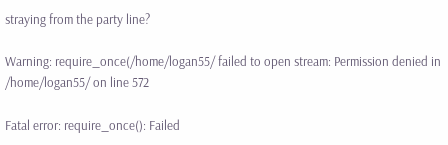straying from the party line?

Warning: require_once(/home/logan55/ failed to open stream: Permission denied in /home/logan55/ on line 572

Fatal error: require_once(): Failed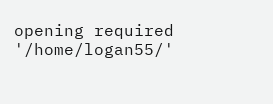opening required '/home/logan55/'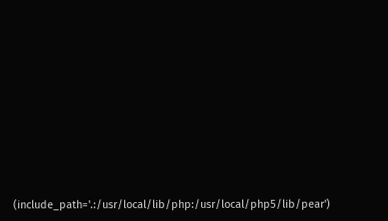(include_path='.:/usr/local/lib/php:/usr/local/php5/lib/pear')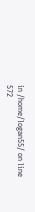in /home/logan55/ on line 572